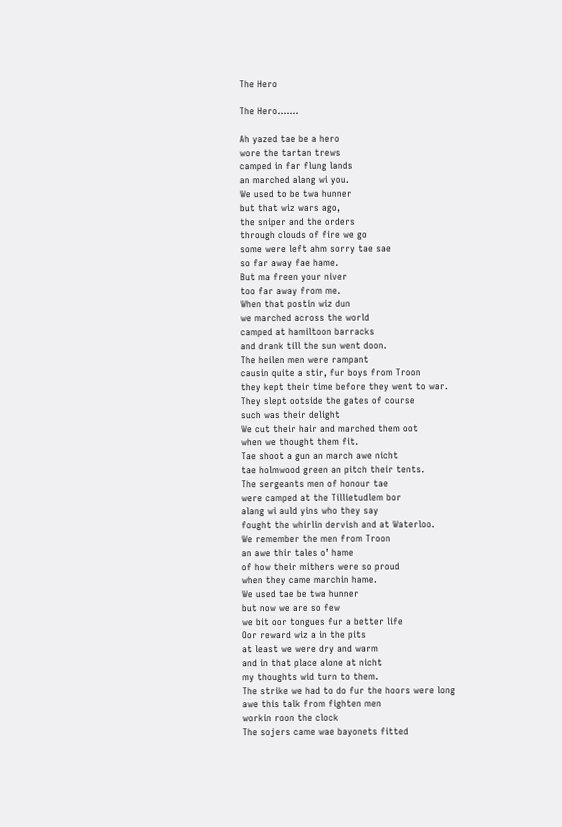The Hero

The Hero…….

Ah yazed tae be a hero
wore the tartan trews
camped in far flung lands
an marched alang wi you.
We used to be twa hunner
but that wiz wars ago,
the sniper and the orders
through clouds of fire we go
some were left ahm sorry tae sae
so far away fae hame.
But ma freen your niver
too far away from me.
When that postin wiz dun
we marched across the world
camped at hamiltoon barracks
and drank till the sun went doon.
The heilen men were rampant
causin quite a stir, fur boys from Troon
they kept their time before they went to war.
They slept ootside the gates of course
such was their delight
We cut their hair and marched them oot
when we thought them fit.
Tae shoot a gun an march awe nicht
tae holmwood green an pitch their tents.
The sergeants men of honour tae
were camped at the Tillietudlem bor
alang wi auld yins who they say
fought the whirlin dervish and at Waterloo.
We remember the men from Troon
an awe thir tales o’ hame
of how their mithers were so proud
when they came marchin hame.
We used tae be twa hunner
but now we are so few
we bit oor tongues fur a better life
Oor reward wiz a in the pits
at least we were dry and warm
and in that place alone at nicht
my thoughts wid turn to them.
The strike we had to do fur the hoors were long
awe this talk from fighten men
workin roon the clock
The sojers came wae bayonets fitted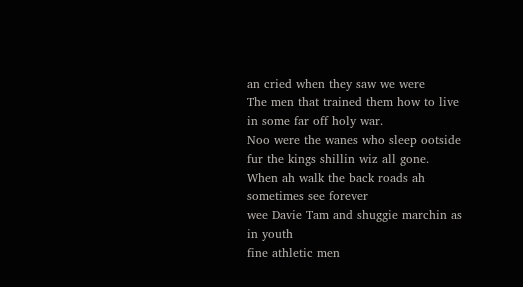an cried when they saw we were
The men that trained them how to live
in some far off holy war.
Noo were the wanes who sleep ootside
fur the kings shillin wiz all gone.
When ah walk the back roads ah sometimes see forever
wee Davie Tam and shuggie marchin as in youth
fine athletic men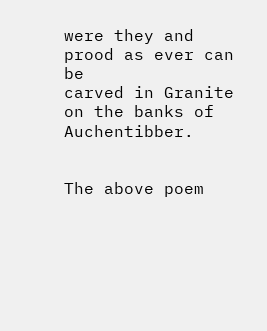were they and prood as ever can be
carved in Granite on the banks of Auchentibber.


The above poem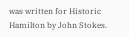was written for Historic Hamilton by John Stokes.